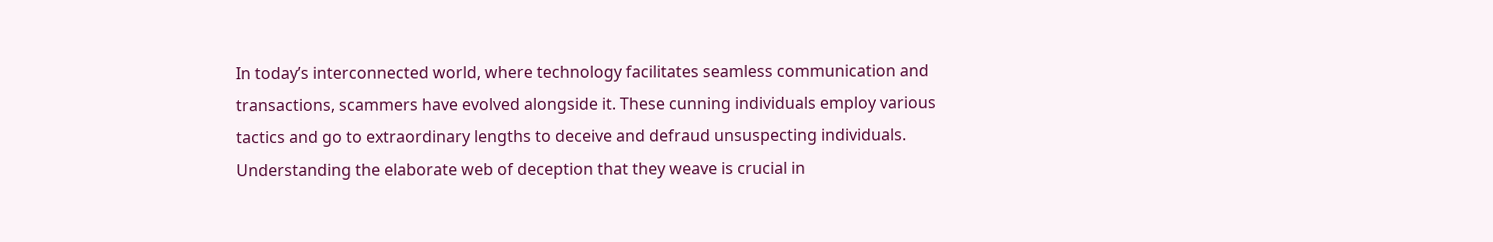In today’s interconnected world, where technology facilitates seamless communication and transactions, scammers have evolved alongside it. These cunning individuals employ various tactics and go to extraordinary lengths to deceive and defraud unsuspecting individuals. Understanding the elaborate web of deception that they weave is crucial in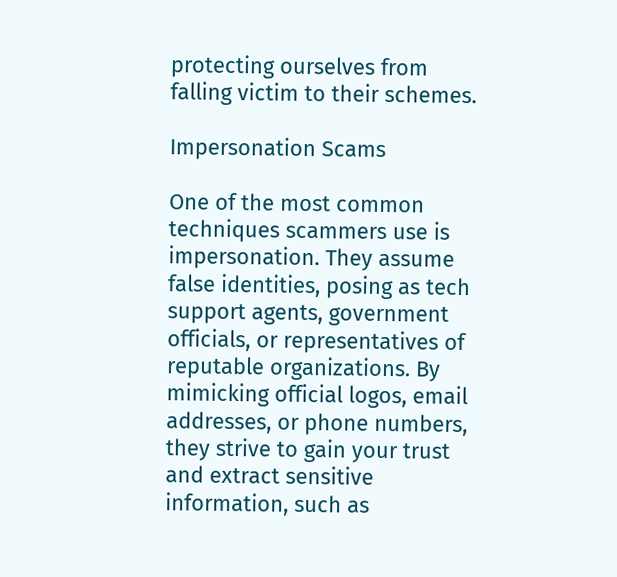protecting ourselves from falling victim to their schemes.

Impersonation Scams

One of the most common techniques scammers use is impersonation. They assume false identities, posing as tech support agents, government officials, or representatives of reputable organizations. By mimicking official logos, email addresses, or phone numbers, they strive to gain your trust and extract sensitive information, such as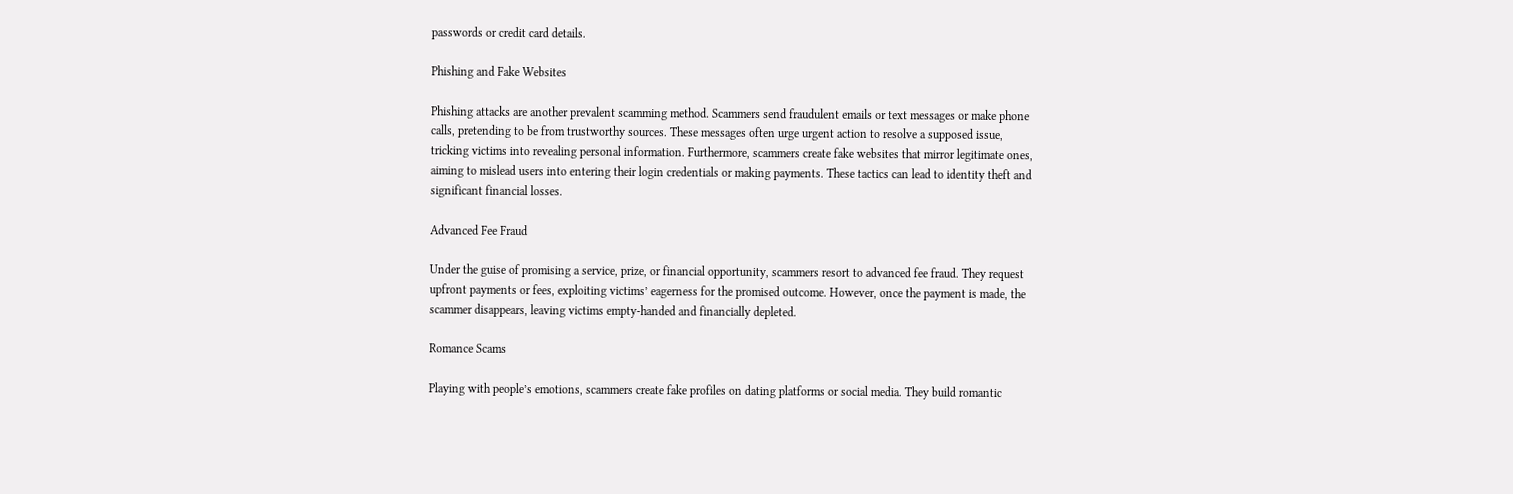passwords or credit card details.

Phishing and Fake Websites

Phishing attacks are another prevalent scamming method. Scammers send fraudulent emails or text messages or make phone calls, pretending to be from trustworthy sources. These messages often urge urgent action to resolve a supposed issue, tricking victims into revealing personal information. Furthermore, scammers create fake websites that mirror legitimate ones, aiming to mislead users into entering their login credentials or making payments. These tactics can lead to identity theft and significant financial losses.

Advanced Fee Fraud

Under the guise of promising a service, prize, or financial opportunity, scammers resort to advanced fee fraud. They request upfront payments or fees, exploiting victims’ eagerness for the promised outcome. However, once the payment is made, the scammer disappears, leaving victims empty-handed and financially depleted.

Romance Scams

Playing with people’s emotions, scammers create fake profiles on dating platforms or social media. They build romantic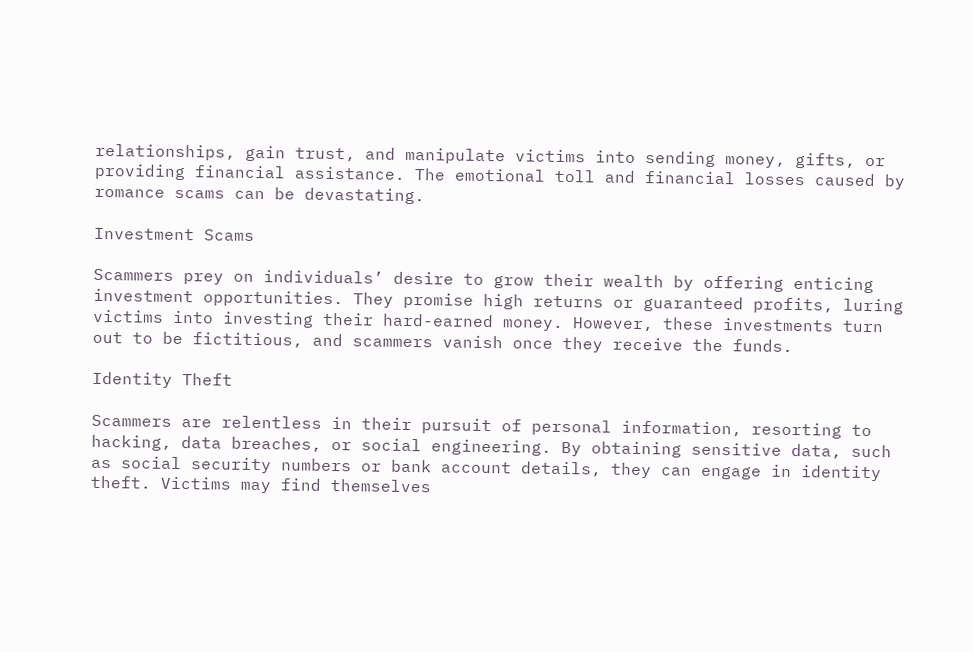relationships, gain trust, and manipulate victims into sending money, gifts, or providing financial assistance. The emotional toll and financial losses caused by romance scams can be devastating.

Investment Scams

Scammers prey on individuals’ desire to grow their wealth by offering enticing investment opportunities. They promise high returns or guaranteed profits, luring victims into investing their hard-earned money. However, these investments turn out to be fictitious, and scammers vanish once they receive the funds.

Identity Theft

Scammers are relentless in their pursuit of personal information, resorting to hacking, data breaches, or social engineering. By obtaining sensitive data, such as social security numbers or bank account details, they can engage in identity theft. Victims may find themselves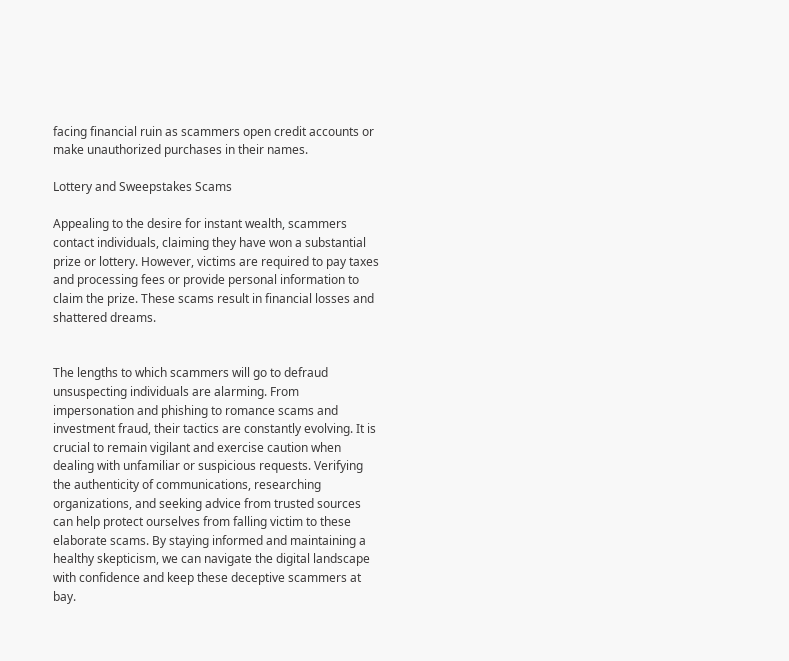facing financial ruin as scammers open credit accounts or make unauthorized purchases in their names.

Lottery and Sweepstakes Scams

Appealing to the desire for instant wealth, scammers contact individuals, claiming they have won a substantial prize or lottery. However, victims are required to pay taxes and processing fees or provide personal information to claim the prize. These scams result in financial losses and shattered dreams.


The lengths to which scammers will go to defraud unsuspecting individuals are alarming. From impersonation and phishing to romance scams and investment fraud, their tactics are constantly evolving. It is crucial to remain vigilant and exercise caution when dealing with unfamiliar or suspicious requests. Verifying the authenticity of communications, researching organizations, and seeking advice from trusted sources can help protect ourselves from falling victim to these elaborate scams. By staying informed and maintaining a healthy skepticism, we can navigate the digital landscape with confidence and keep these deceptive scammers at bay.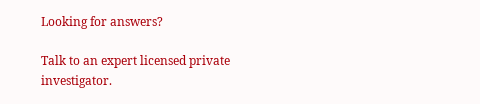Looking for answers?

Talk to an expert licensed private investigator.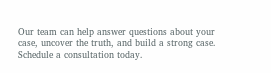Our team can help answer questions about your case, uncover the truth, and build a strong case. Schedule a consultation today.